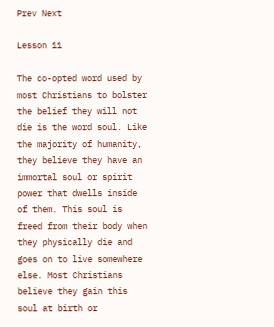Prev Next

Lesson 11

The co-opted word used by most Christians to bolster the belief they will not die is the word soul. Like the majority of humanity, they believe they have an immortal soul or spirit power that dwells inside of them. This soul is freed from their body when they physically die and goes on to live somewhere else. Most Christians believe they gain this soul at birth or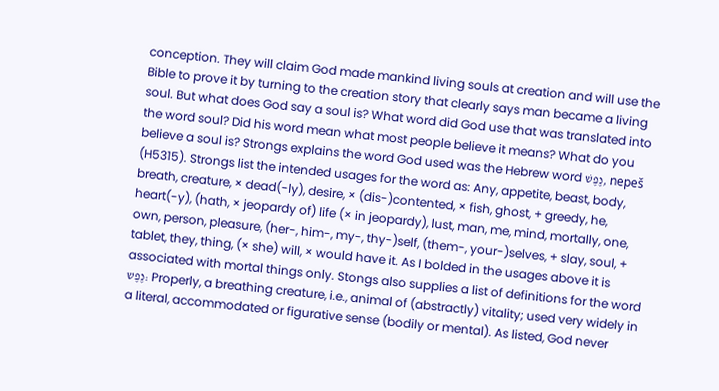conception. They will claim God made mankind living souls at creation and will use the Bible to prove it by turning to the creation story that clearly says man became a living soul. But what does God say a soul is? What word did God use that was translated into the word soul? Did his word mean what most people believe it means? What do you believe a soul is? Strongs explains the word God used was the Hebrew word נֶפֶשׁ, nepeš (H5315). Strongs list the intended usages for the word as: Any, appetite, beast, body, breath, creature, × dead(-ly), desire, × (dis-)contented, × fish, ghost, + greedy, he, heart(-y), (hath, × jeopardy of) life (× in jeopardy), lust, man, me, mind, mortally, one, own, person, pleasure, (her-, him-, my-, thy-)self, (them-, your-)selves, + slay, soul, + tablet, they, thing, (× she) will, × would have it. As I bolded in the usages above it is associated with mortal things only. Stongs also supplies a list of definitions for the word נֶפֶש: Properly, a breathing creature, i.e., animal of (abstractly) vitality; used very widely in a literal, accommodated or figurative sense (bodily or mental). As listed, God never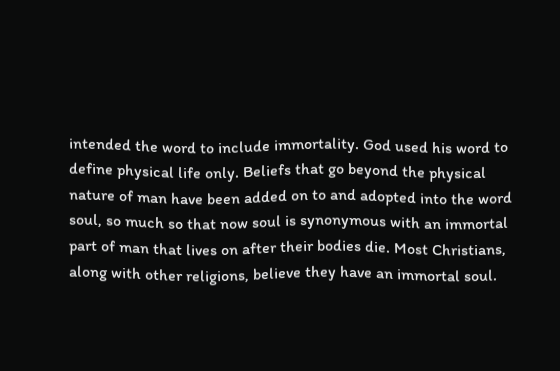intended the word to include immortality. God used his word to define physical life only. Beliefs that go beyond the physical nature of man have been added on to and adopted into the word soul, so much so that now soul is synonymous with an immortal part of man that lives on after their bodies die. Most Christians, along with other religions, believe they have an immortal soul.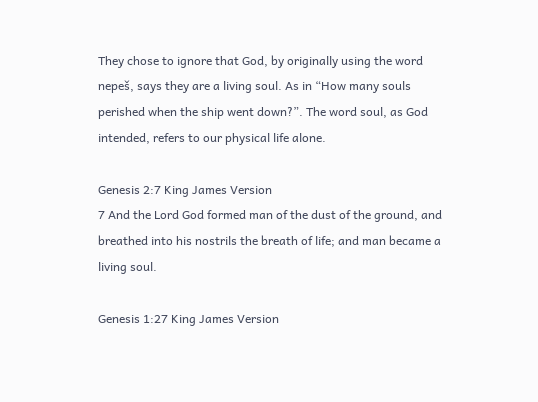They chose to ignore that God, by originally using the word nepeš, says they are a living soul. As in “How many souls perished when the ship went down?”. The word soul, as God intended, refers to our physical life alone.

Genesis 2:7 King James Version
7 And the Lord God formed man of the dust of the ground, and breathed into his nostrils the breath of life; and man became a living soul.

Genesis 1:27 King James Version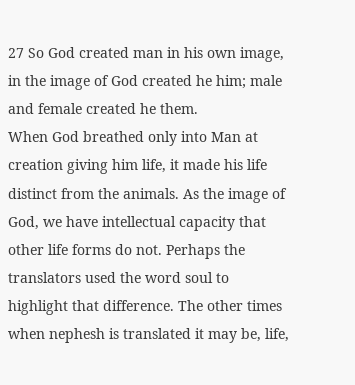27 So God created man in his own image, in the image of God created he him; male and female created he them.
When God breathed only into Man at creation giving him life, it made his life distinct from the animals. As the image of God, we have intellectual capacity that other life forms do not. Perhaps the translators used the word soul to highlight that difference. The other times when nephesh is translated it may be, life,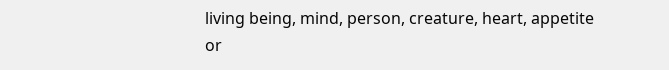living being, mind, person, creature, heart, appetite or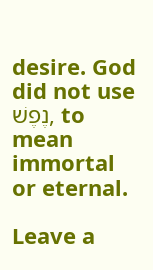desire. God did not use נֶפֶשׁ, to mean immortal or eternal.

Leave a